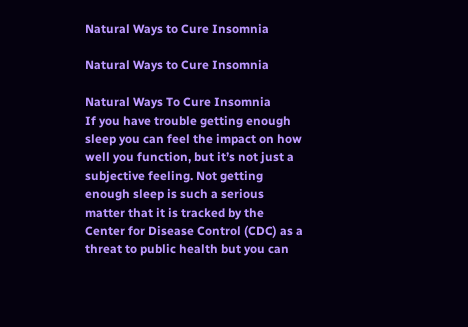Natural Ways to Cure Insomnia

Natural Ways to Cure Insomnia

Natural Ways To Cure Insomnia
If you have trouble getting enough sleep you can feel the impact on how well you function, but it’s not just a subjective feeling. Not getting enough sleep is such a serious matter that it is tracked by the Center for Disease Control (CDC) as a threat to public health but you can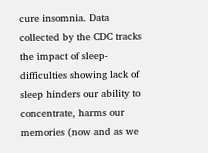cure insomnia. Data collected by the CDC tracks the impact of sleep-difficulties showing lack of sleep hinders our ability to concentrate, harms our memories (now and as we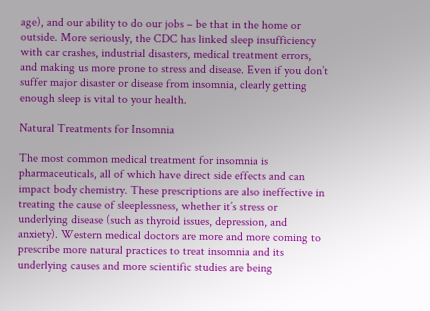age), and our ability to do our jobs – be that in the home or outside. More seriously, the CDC has linked sleep insufficiency with car crashes, industrial disasters, medical treatment errors, and making us more prone to stress and disease. Even if you don’t suffer major disaster or disease from insomnia, clearly getting enough sleep is vital to your health.

Natural Treatments for Insomnia

The most common medical treatment for insomnia is pharmaceuticals, all of which have direct side effects and can impact body chemistry. These prescriptions are also ineffective in treating the cause of sleeplessness, whether it’s stress or underlying disease (such as thyroid issues, depression, and anxiety). Western medical doctors are more and more coming to prescribe more natural practices to treat insomnia and its underlying causes and more scientific studies are being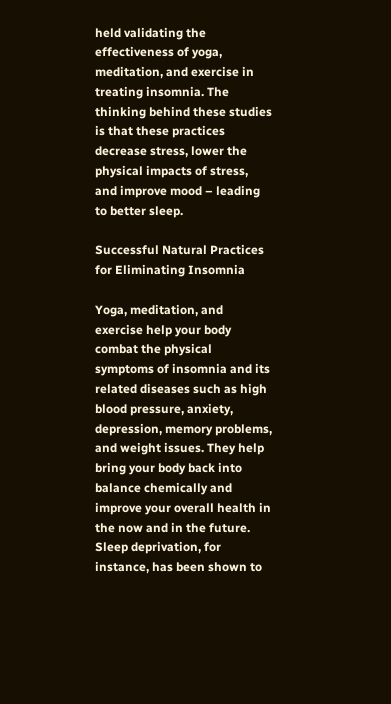held validating the effectiveness of yoga, meditation, and exercise in treating insomnia. The thinking behind these studies is that these practices decrease stress, lower the physical impacts of stress, and improve mood – leading to better sleep.

Successful Natural Practices for Eliminating Insomnia

Yoga, meditation, and exercise help your body combat the physical symptoms of insomnia and its related diseases such as high blood pressure, anxiety, depression, memory problems, and weight issues. They help bring your body back into balance chemically and improve your overall health in the now and in the future. Sleep deprivation, for instance, has been shown to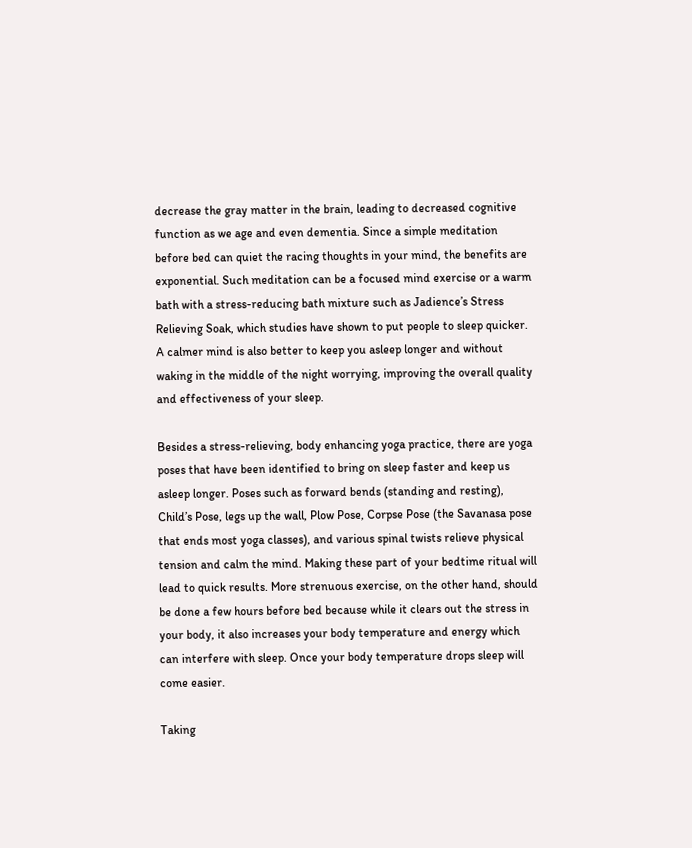decrease the gray matter in the brain, leading to decreased cognitive function as we age and even dementia. Since a simple meditation before bed can quiet the racing thoughts in your mind, the benefits are exponential. Such meditation can be a focused mind exercise or a warm bath with a stress-reducing bath mixture such as Jadience’s Stress Relieving Soak, which studies have shown to put people to sleep quicker. A calmer mind is also better to keep you asleep longer and without waking in the middle of the night worrying, improving the overall quality and effectiveness of your sleep.

Besides a stress-relieving, body enhancing yoga practice, there are yoga poses that have been identified to bring on sleep faster and keep us asleep longer. Poses such as forward bends (standing and resting), Child’s Pose, legs up the wall, Plow Pose, Corpse Pose (the Savanasa pose that ends most yoga classes), and various spinal twists relieve physical tension and calm the mind. Making these part of your bedtime ritual will lead to quick results. More strenuous exercise, on the other hand, should be done a few hours before bed because while it clears out the stress in your body, it also increases your body temperature and energy which can interfere with sleep. Once your body temperature drops sleep will come easier.

Taking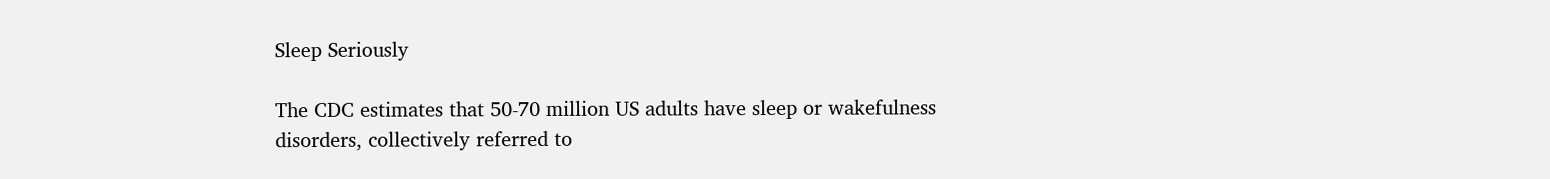Sleep Seriously

The CDC estimates that 50-70 million US adults have sleep or wakefulness disorders, collectively referred to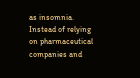as insomnia. Instead of relying on pharmaceutical companies and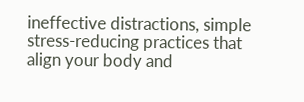ineffective distractions, simple stress-reducing practices that align your body and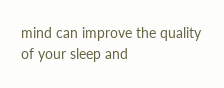mind can improve the quality of your sleep and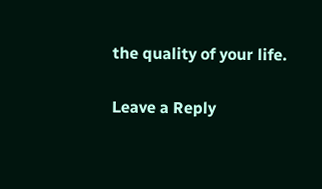the quality of your life.

Leave a Reply